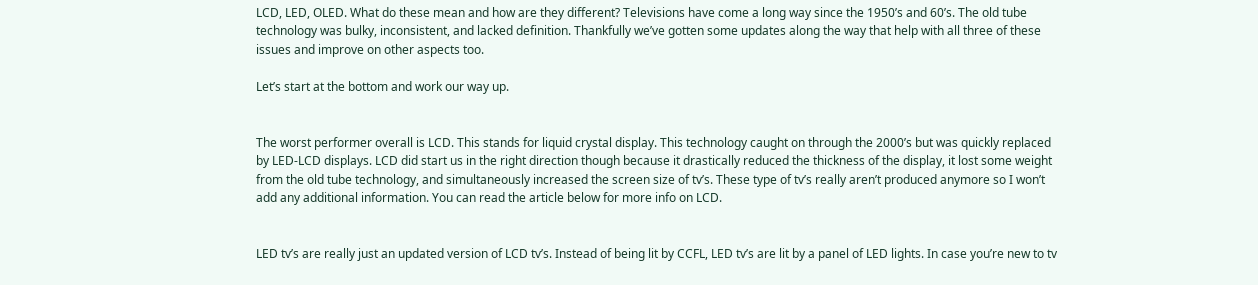LCD, LED, OLED. What do these mean and how are they different? Televisions have come a long way since the 1950’s and 60’s. The old tube technology was bulky, inconsistent, and lacked definition. Thankfully we’ve gotten some updates along the way that help with all three of these issues and improve on other aspects too.

Let’s start at the bottom and work our way up.


The worst performer overall is LCD. This stands for liquid crystal display. This technology caught on through the 2000’s but was quickly replaced by LED-LCD displays. LCD did start us in the right direction though because it drastically reduced the thickness of the display, it lost some weight from the old tube technology, and simultaneously increased the screen size of tv’s. These type of tv’s really aren’t produced anymore so I won’t add any additional information. You can read the article below for more info on LCD.


LED tv’s are really just an updated version of LCD tv’s. Instead of being lit by CCFL, LED tv’s are lit by a panel of LED lights. In case you’re new to tv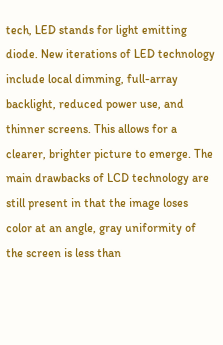tech, LED stands for light emitting diode. New iterations of LED technology include local dimming, full-array backlight, reduced power use, and thinner screens. This allows for a clearer, brighter picture to emerge. The main drawbacks of LCD technology are still present in that the image loses color at an angle, gray uniformity of the screen is less than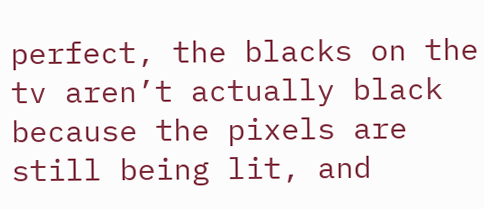perfect, the blacks on the tv aren’t actually black because the pixels are still being lit, and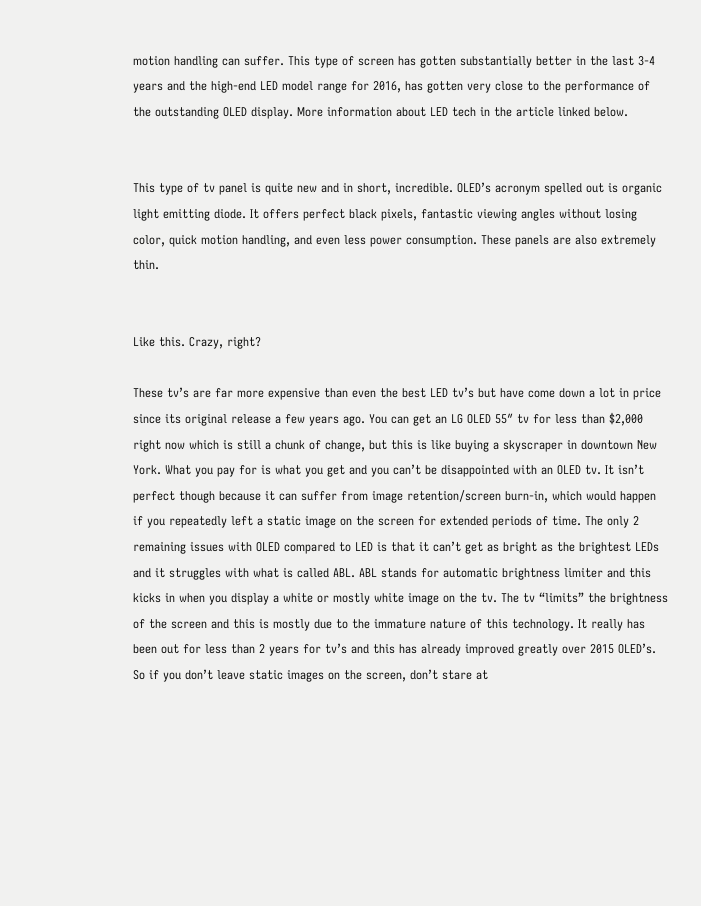motion handling can suffer. This type of screen has gotten substantially better in the last 3-4 years and the high-end LED model range for 2016, has gotten very close to the performance of the outstanding OLED display. More information about LED tech in the article linked below.


This type of tv panel is quite new and in short, incredible. OLED’s acronym spelled out is organic light emitting diode. It offers perfect black pixels, fantastic viewing angles without losing color, quick motion handling, and even less power consumption. These panels are also extremely thin.


Like this. Crazy, right?

These tv’s are far more expensive than even the best LED tv’s but have come down a lot in price since its original release a few years ago. You can get an LG OLED 55″ tv for less than $2,000 right now which is still a chunk of change, but this is like buying a skyscraper in downtown New York. What you pay for is what you get and you can’t be disappointed with an OLED tv. It isn’t perfect though because it can suffer from image retention/screen burn-in, which would happen if you repeatedly left a static image on the screen for extended periods of time. The only 2 remaining issues with OLED compared to LED is that it can’t get as bright as the brightest LEDs and it struggles with what is called ABL. ABL stands for automatic brightness limiter and this kicks in when you display a white or mostly white image on the tv. The tv “limits” the brightness of the screen and this is mostly due to the immature nature of this technology. It really has been out for less than 2 years for tv’s and this has already improved greatly over 2015 OLED’s. So if you don’t leave static images on the screen, don’t stare at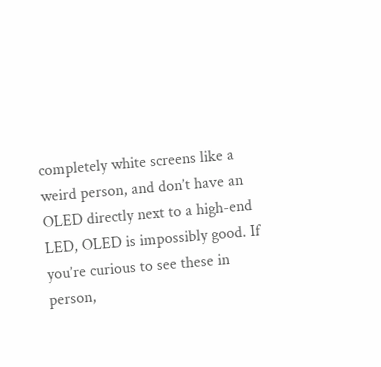completely white screens like a weird person, and don’t have an OLED directly next to a high-end LED, OLED is impossibly good. If you’re curious to see these in person,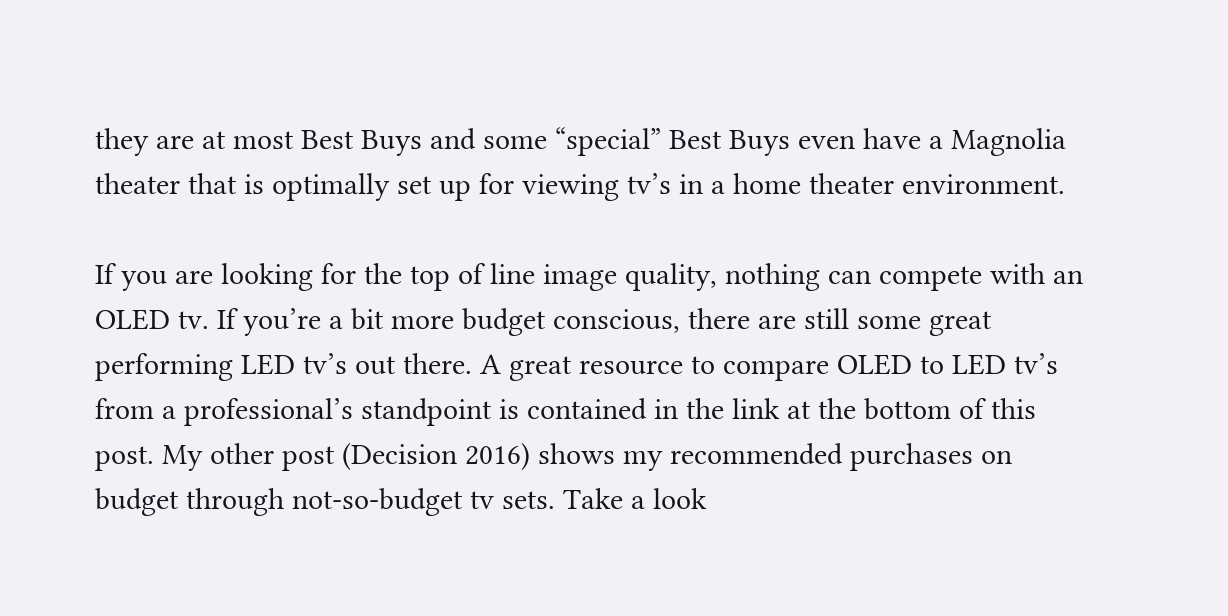they are at most Best Buys and some “special” Best Buys even have a Magnolia theater that is optimally set up for viewing tv’s in a home theater environment.

If you are looking for the top of line image quality, nothing can compete with an OLED tv. If you’re a bit more budget conscious, there are still some great performing LED tv’s out there. A great resource to compare OLED to LED tv’s from a professional’s standpoint is contained in the link at the bottom of this post. My other post (Decision 2016) shows my recommended purchases on budget through not-so-budget tv sets. Take a look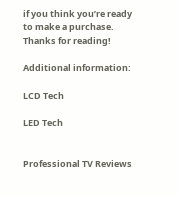if you think you’re ready to make a purchase. Thanks for reading!

Additional information:

LCD Tech

LED Tech


Professional TV Reviews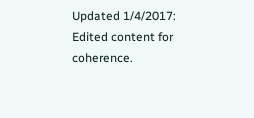Updated 1/4/2017: Edited content for coherence.